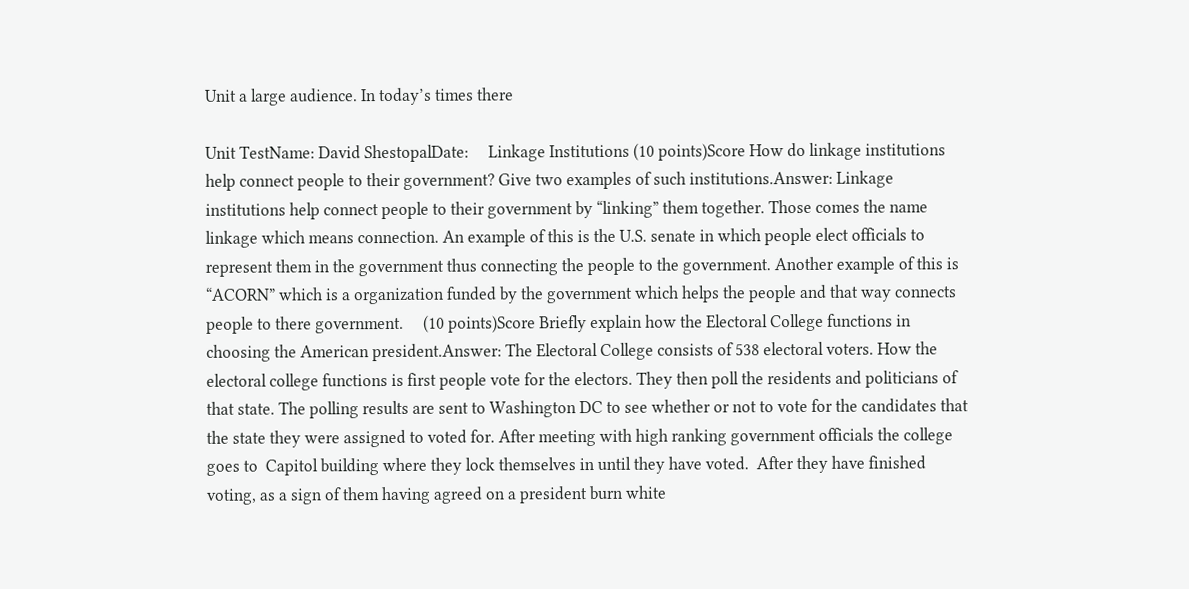Unit a large audience. In today’s times there

Unit TestName: David ShestopalDate:     Linkage Institutions (10 points)Score How do linkage institutions help connect people to their government? Give two examples of such institutions.Answer: Linkage institutions help connect people to their government by “linking” them together. Those comes the name linkage which means connection. An example of this is the U.S. senate in which people elect officials to represent them in the government thus connecting the people to the government. Another example of this is “ACORN” which is a organization funded by the government which helps the people and that way connects people to there government.     (10 points)Score Briefly explain how the Electoral College functions in choosing the American president.Answer: The Electoral College consists of 538 electoral voters. How the electoral college functions is first people vote for the electors. They then poll the residents and politicians of that state. The polling results are sent to Washington DC to see whether or not to vote for the candidates that the state they were assigned to voted for. After meeting with high ranking government officials the college goes to  Capitol building where they lock themselves in until they have voted.  After they have finished voting, as a sign of them having agreed on a president burn white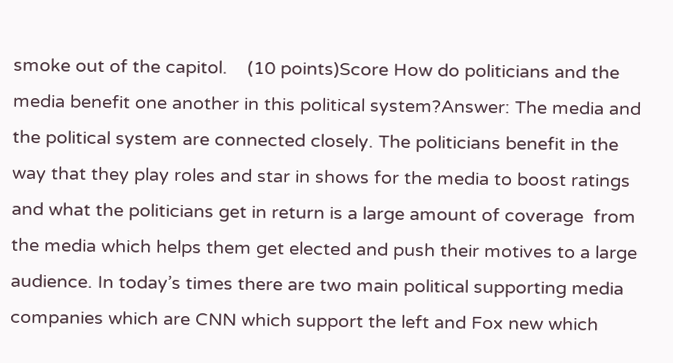smoke out of the capitol.    (10 points)Score How do politicians and the media benefit one another in this political system?Answer: The media and the political system are connected closely. The politicians benefit in the way that they play roles and star in shows for the media to boost ratings and what the politicians get in return is a large amount of coverage  from the media which helps them get elected and push their motives to a large audience. In today’s times there are two main political supporting media companies which are CNN which support the left and Fox new which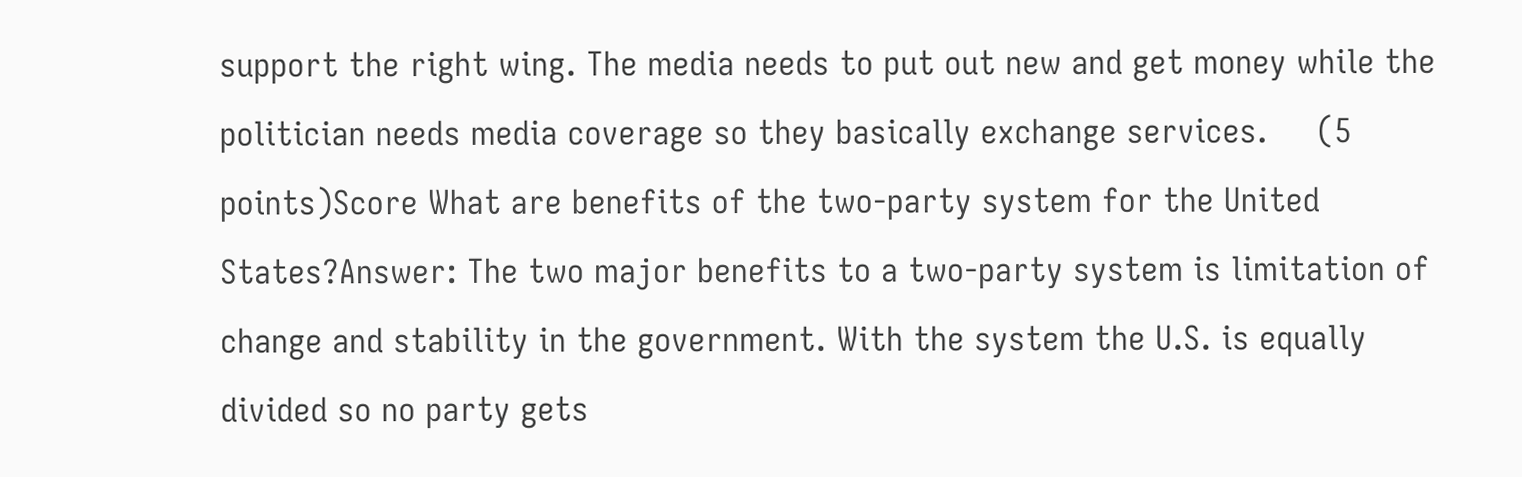support the right wing. The media needs to put out new and get money while the politician needs media coverage so they basically exchange services.     (5 points)Score What are benefits of the two-party system for the United States?Answer: The two major benefits to a two-party system is limitation of change and stability in the government. With the system the U.S. is equally divided so no party gets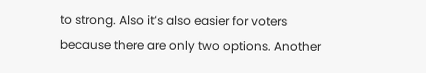to strong. Also it’s also easier for voters because there are only two options. Another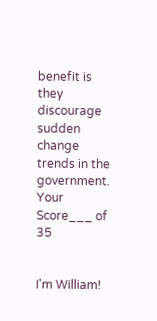benefit is they discourage sudden change trends in the government.  Your Score___ of 35


I'm William!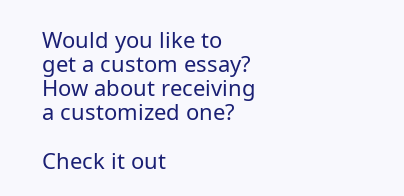Would you like to get a custom essay? How about receiving a customized one?

Check it out